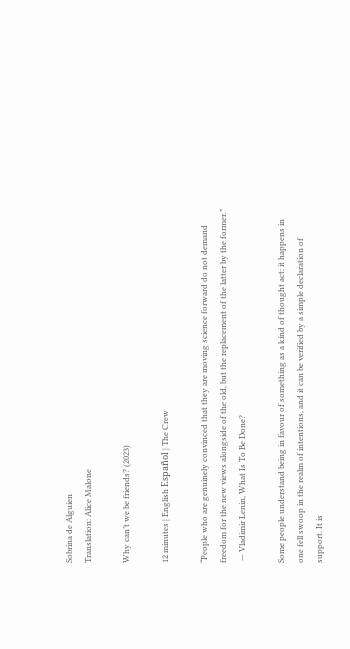Sobrina de Alguien
Translation: Alice Malone

Why can’t we be friends? (2023)

12 minutes | English Español | The Crew

“People who are genuinely convinced that they are moving science forward do not demand freedom for the new views alongside of the old, but the replacement of the latter by the former.”
 — Vladimir Lenin, What Is To Be Done?

Some people understand being in favour of something as a kind of thought act: it happens in one fell swoop in the realm of intentions, and it can be verified by a simple declaration of support. It is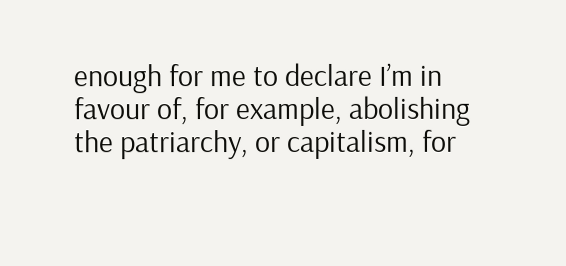enough for me to declare I’m in favour of, for example, abolishing the patriarchy, or capitalism, for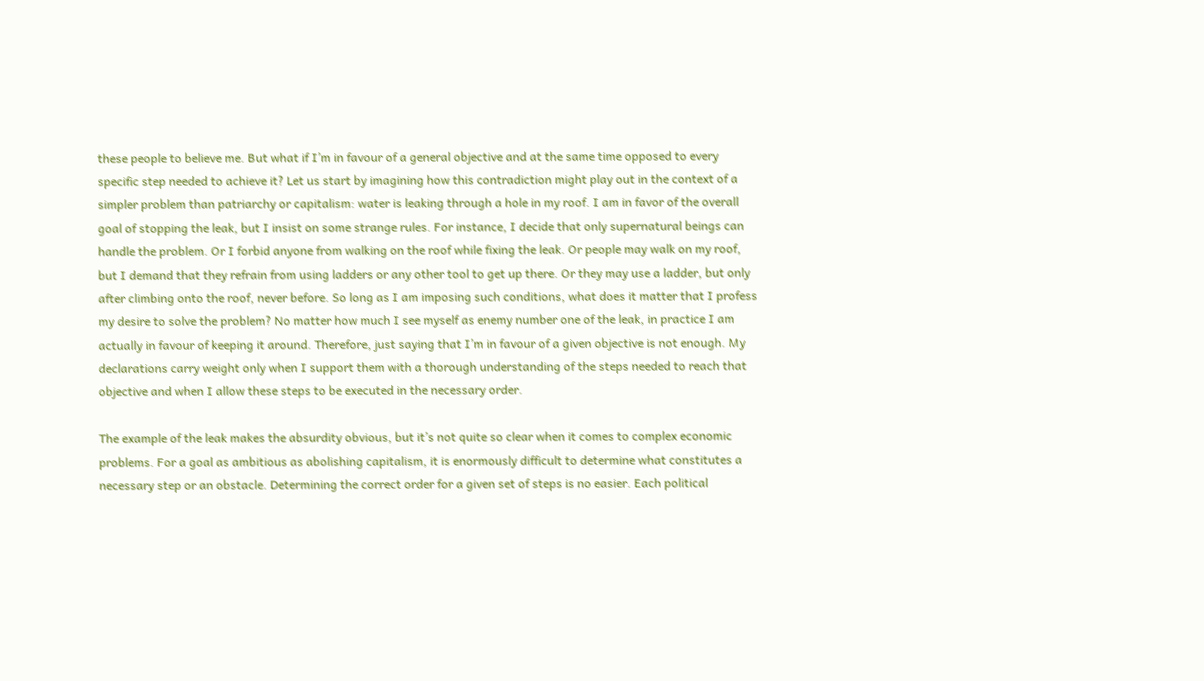these people to believe me. But what if I’m in favour of a general objective and at the same time opposed to every specific step needed to achieve it? Let us start by imagining how this contradiction might play out in the context of a simpler problem than patriarchy or capitalism: water is leaking through a hole in my roof. I am in favor of the overall goal of stopping the leak, but I insist on some strange rules. For instance, I decide that only supernatural beings can handle the problem. Or I forbid anyone from walking on the roof while fixing the leak. Or people may walk on my roof, but I demand that they refrain from using ladders or any other tool to get up there. Or they may use a ladder, but only after climbing onto the roof, never before. So long as I am imposing such conditions, what does it matter that I profess my desire to solve the problem? No matter how much I see myself as enemy number one of the leak, in practice I am actually in favour of keeping it around. Therefore, just saying that I’m in favour of a given objective is not enough. My declarations carry weight only when I support them with a thorough understanding of the steps needed to reach that objective and when I allow these steps to be executed in the necessary order.

The example of the leak makes the absurdity obvious, but it’s not quite so clear when it comes to complex economic problems. For a goal as ambitious as abolishing capitalism, it is enormously difficult to determine what constitutes a necessary step or an obstacle. Determining the correct order for a given set of steps is no easier. Each political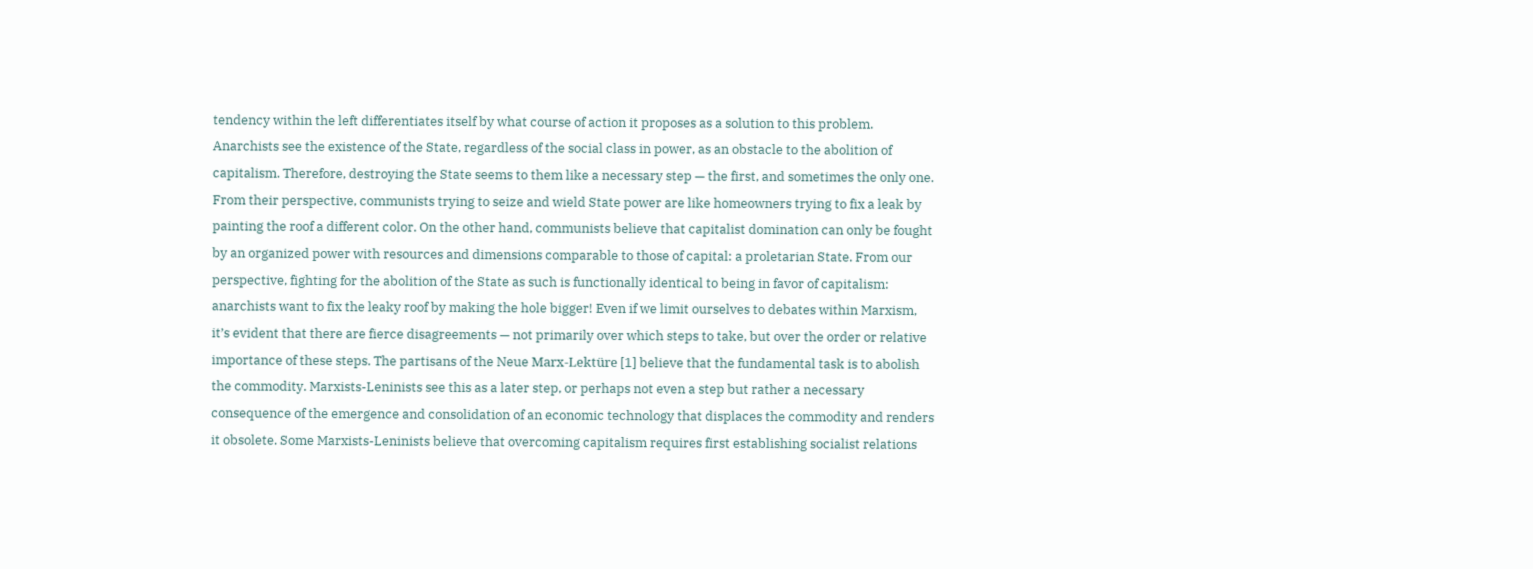tendency within the left differentiates itself by what course of action it proposes as a solution to this problem. Anarchists see the existence of the State, regardless of the social class in power, as an obstacle to the abolition of capitalism. Therefore, destroying the State seems to them like a necessary step — the first, and sometimes the only one. From their perspective, communists trying to seize and wield State power are like homeowners trying to fix a leak by painting the roof a different color. On the other hand, communists believe that capitalist domination can only be fought by an organized power with resources and dimensions comparable to those of capital: a proletarian State. From our perspective, fighting for the abolition of the State as such is functionally identical to being in favor of capitalism: anarchists want to fix the leaky roof by making the hole bigger! Even if we limit ourselves to debates within Marxism, it’s evident that there are fierce disagreements — not primarily over which steps to take, but over the order or relative importance of these steps. The partisans of the Neue Marx-Lektüre [1] believe that the fundamental task is to abolish the commodity. Marxists-Leninists see this as a later step, or perhaps not even a step but rather a necessary consequence of the emergence and consolidation of an economic technology that displaces the commodity and renders it obsolete. Some Marxists-Leninists believe that overcoming capitalism requires first establishing socialist relations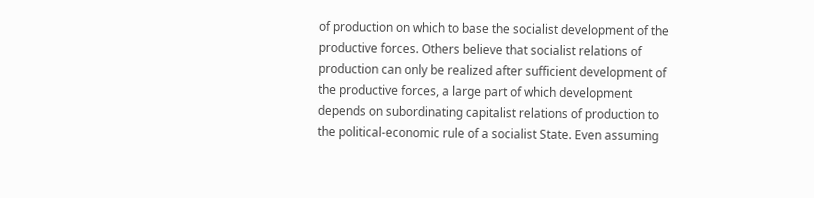of production on which to base the socialist development of the productive forces. Others believe that socialist relations of production can only be realized after sufficient development of the productive forces, a large part of which development depends on subordinating capitalist relations of production to the political-economic rule of a socialist State. Even assuming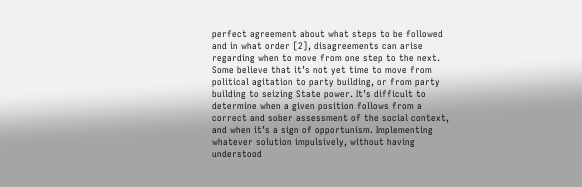perfect agreement about what steps to be followed and in what order [2], disagreements can arise regarding when to move from one step to the next. Some believe that it’s not yet time to move from political agitation to party building, or from party building to seizing State power. It’s difficult to determine when a given position follows from a correct and sober assessment of the social context, and when it’s a sign of opportunism. Implementing whatever solution impulsively, without having understood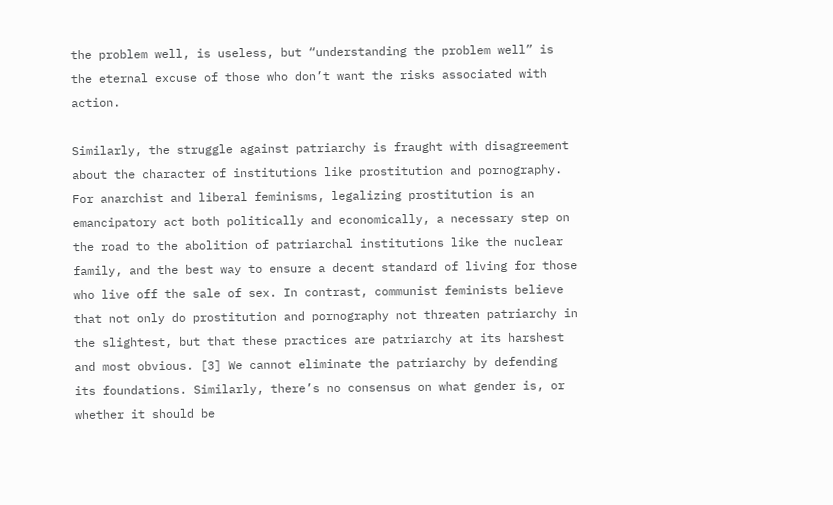the problem well, is useless, but “understanding the problem well” is the eternal excuse of those who don’t want the risks associated with action.

Similarly, the struggle against patriarchy is fraught with disagreement about the character of institutions like prostitution and pornography. For anarchist and liberal feminisms, legalizing prostitution is an emancipatory act both politically and economically, a necessary step on the road to the abolition of patriarchal institutions like the nuclear family, and the best way to ensure a decent standard of living for those who live off the sale of sex. In contrast, communist feminists believe that not only do prostitution and pornography not threaten patriarchy in the slightest, but that these practices are patriarchy at its harshest and most obvious. [3] We cannot eliminate the patriarchy by defending its foundations. Similarly, there’s no consensus on what gender is, or whether it should be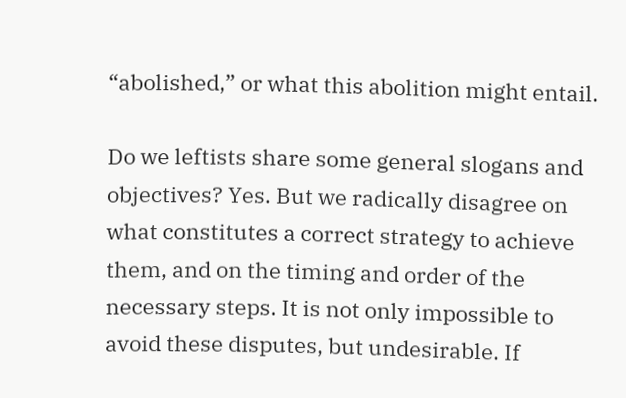“abolished,” or what this abolition might entail.

Do we leftists share some general slogans and objectives? Yes. But we radically disagree on what constitutes a correct strategy to achieve them, and on the timing and order of the necessary steps. It is not only impossible to avoid these disputes, but undesirable. If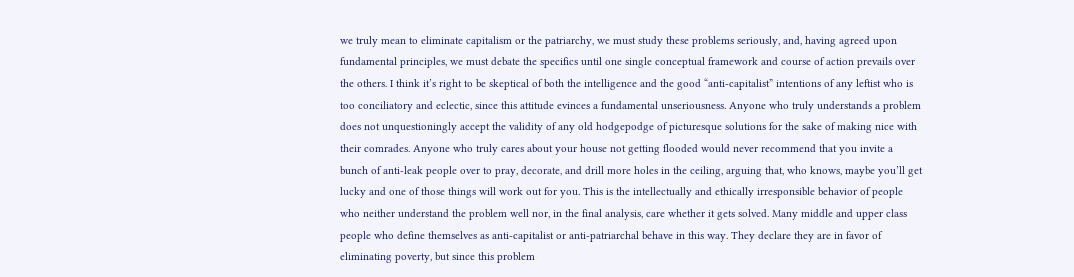we truly mean to eliminate capitalism or the patriarchy, we must study these problems seriously, and, having agreed upon fundamental principles, we must debate the specifics until one single conceptual framework and course of action prevails over the others. I think it’s right to be skeptical of both the intelligence and the good “anti-capitalist” intentions of any leftist who is too conciliatory and eclectic, since this attitude evinces a fundamental unseriousness. Anyone who truly understands a problem does not unquestioningly accept the validity of any old hodgepodge of picturesque solutions for the sake of making nice with their comrades. Anyone who truly cares about your house not getting flooded would never recommend that you invite a bunch of anti-leak people over to pray, decorate, and drill more holes in the ceiling, arguing that, who knows, maybe you’ll get lucky and one of those things will work out for you. This is the intellectually and ethically irresponsible behavior of people who neither understand the problem well nor, in the final analysis, care whether it gets solved. Many middle and upper class people who define themselves as anti-capitalist or anti-patriarchal behave in this way. They declare they are in favor of eliminating poverty, but since this problem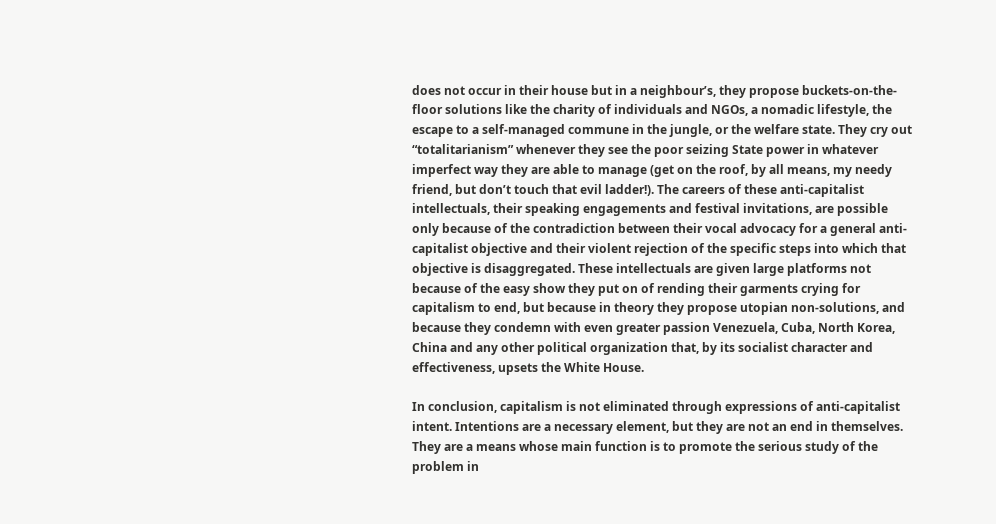does not occur in their house but in a neighbour’s, they propose buckets-on-the-floor solutions like the charity of individuals and NGOs, a nomadic lifestyle, the escape to a self-managed commune in the jungle, or the welfare state. They cry out “totalitarianism” whenever they see the poor seizing State power in whatever imperfect way they are able to manage (get on the roof, by all means, my needy friend, but don’t touch that evil ladder!). The careers of these anti-capitalist intellectuals, their speaking engagements and festival invitations, are possible only because of the contradiction between their vocal advocacy for a general anti-capitalist objective and their violent rejection of the specific steps into which that objective is disaggregated. These intellectuals are given large platforms not because of the easy show they put on of rending their garments crying for capitalism to end, but because in theory they propose utopian non-solutions, and because they condemn with even greater passion Venezuela, Cuba, North Korea, China and any other political organization that, by its socialist character and effectiveness, upsets the White House.

In conclusion, capitalism is not eliminated through expressions of anti-capitalist intent. Intentions are a necessary element, but they are not an end in themselves. They are a means whose main function is to promote the serious study of the problem in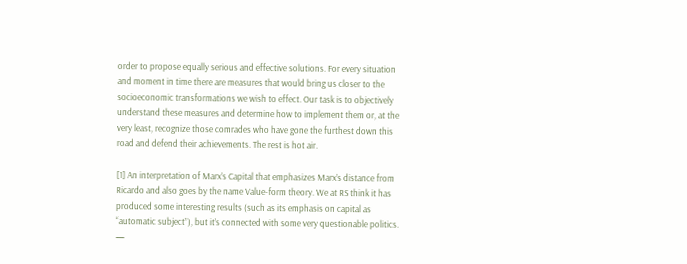order to propose equally serious and effective solutions. For every situation and moment in time there are measures that would bring us closer to the socioeconomic transformations we wish to effect. Our task is to objectively understand these measures and determine how to implement them or, at the very least, recognize those comrades who have gone the furthest down this road and defend their achievements. The rest is hot air.

[1] An interpretation of Marx’s Capital that emphasizes Marx’s distance from Ricardo and also goes by the name Value-form theory. We at RS think it has produced some interesting results (such as its emphasis on capital as “automatic subject”), but it’s connected with some very questionable politics. —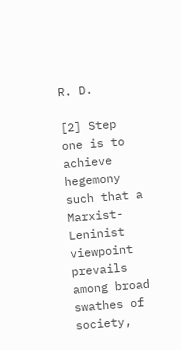R. D.

[2] Step one is to achieve hegemony such that a Marxist-Leninist viewpoint prevails among broad swathes of society,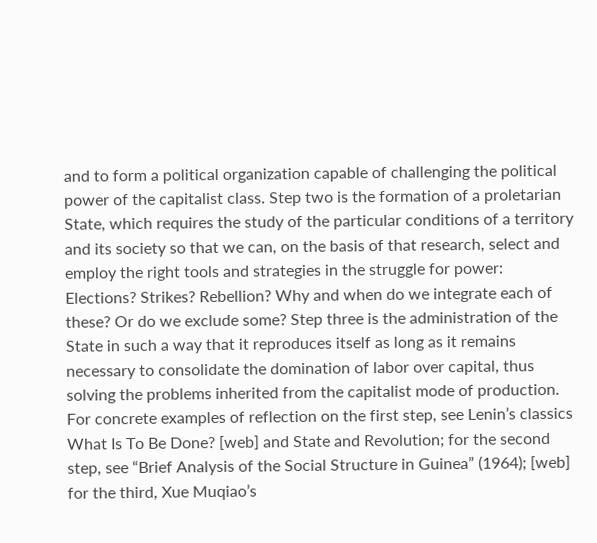and to form a political organization capable of challenging the political power of the capitalist class. Step two is the formation of a proletarian State, which requires the study of the particular conditions of a territory and its society so that we can, on the basis of that research, select and employ the right tools and strategies in the struggle for power: Elections? Strikes? Rebellion? Why and when do we integrate each of these? Or do we exclude some? Step three is the administration of the State in such a way that it reproduces itself as long as it remains necessary to consolidate the domination of labor over capital, thus solving the problems inherited from the capitalist mode of production. For concrete examples of reflection on the first step, see Lenin’s classics What Is To Be Done? [web] and State and Revolution; for the second step, see “Brief Analysis of the Social Structure in Guinea” (1964); [web] for the third, Xue Muqiao’s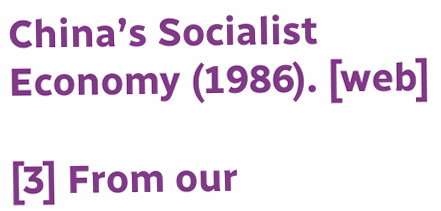China’s Socialist Economy (1986). [web]

[3] From our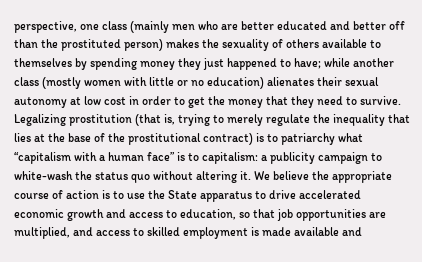perspective, one class (mainly men who are better educated and better off than the prostituted person) makes the sexuality of others available to themselves by spending money they just happened to have; while another class (mostly women with little or no education) alienates their sexual autonomy at low cost in order to get the money that they need to survive. Legalizing prostitution (that is, trying to merely regulate the inequality that lies at the base of the prostitutional contract) is to patriarchy what “capitalism with a human face” is to capitalism: a publicity campaign to white-wash the status quo without altering it. We believe the appropriate course of action is to use the State apparatus to drive accelerated economic growth and access to education, so that job opportunities are multiplied, and access to skilled employment is made available and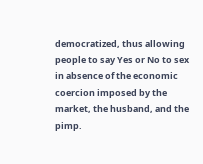democratized, thus allowing people to say Yes or No to sex in absence of the economic coercion imposed by the market, the husband, and the pimp.